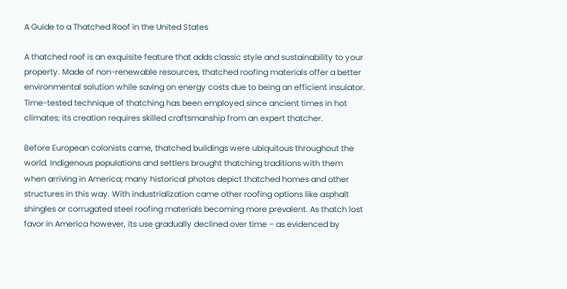A Guide to a Thatched Roof in the United States

A thatched roof is an exquisite feature that adds classic style and sustainability to your property. Made of non-renewable resources, thatched roofing materials offer a better environmental solution while saving on energy costs due to being an efficient insulator. Time-tested technique of thatching has been employed since ancient times in hot climates; its creation requires skilled craftsmanship from an expert thatcher.

Before European colonists came, thatched buildings were ubiquitous throughout the world. Indigenous populations and settlers brought thatching traditions with them when arriving in America; many historical photos depict thatched homes and other structures in this way. With industrialization came other roofing options like asphalt shingles or corrugated steel roofing materials becoming more prevalent. As thatch lost favor in America however, its use gradually declined over time – as evidenced by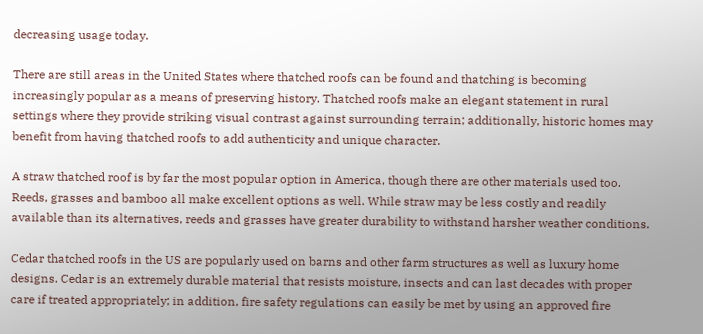decreasing usage today.

There are still areas in the United States where thatched roofs can be found and thatching is becoming increasingly popular as a means of preserving history. Thatched roofs make an elegant statement in rural settings where they provide striking visual contrast against surrounding terrain; additionally, historic homes may benefit from having thatched roofs to add authenticity and unique character.

A straw thatched roof is by far the most popular option in America, though there are other materials used too. Reeds, grasses and bamboo all make excellent options as well. While straw may be less costly and readily available than its alternatives, reeds and grasses have greater durability to withstand harsher weather conditions.

Cedar thatched roofs in the US are popularly used on barns and other farm structures as well as luxury home designs. Cedar is an extremely durable material that resists moisture, insects and can last decades with proper care if treated appropriately; in addition, fire safety regulations can easily be met by using an approved fire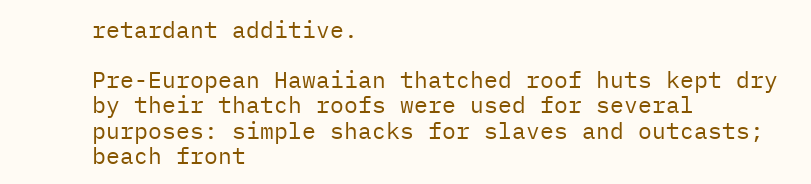retardant additive.

Pre-European Hawaiian thatched roof huts kept dry by their thatch roofs were used for several purposes: simple shacks for slaves and outcasts; beach front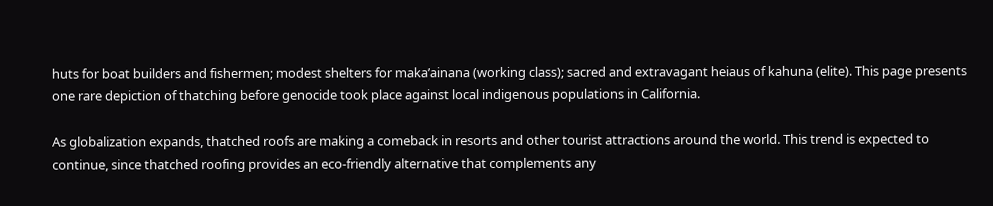huts for boat builders and fishermen; modest shelters for maka’ainana (working class); sacred and extravagant heiaus of kahuna (elite). This page presents one rare depiction of thatching before genocide took place against local indigenous populations in California.

As globalization expands, thatched roofs are making a comeback in resorts and other tourist attractions around the world. This trend is expected to continue, since thatched roofing provides an eco-friendly alternative that complements any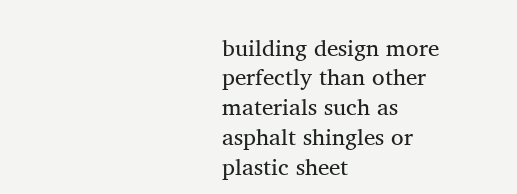building design more perfectly than other materials such as asphalt shingles or plastic sheet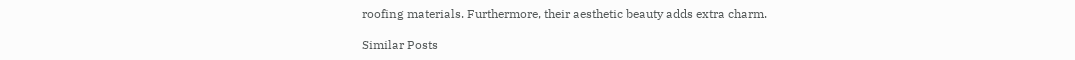roofing materials. Furthermore, their aesthetic beauty adds extra charm.

Similar Posts